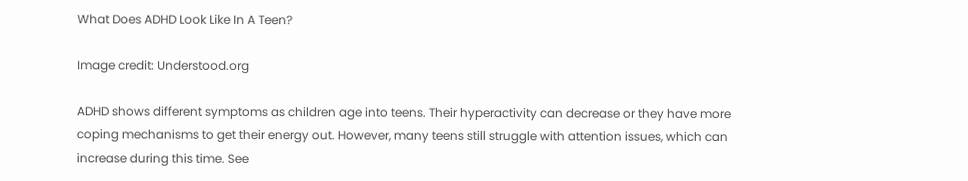What Does ADHD Look Like In A Teen?

Image credit: Understood.org

ADHD shows different symptoms as children age into teens. Their hyperactivity can decrease or they have more coping mechanisms to get their energy out. However, many teens still struggle with attention issues, which can increase during this time. See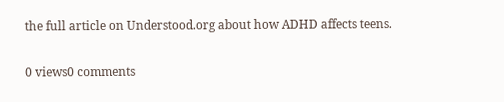the full article on Understood.org about how ADHD affects teens.

0 views0 comments